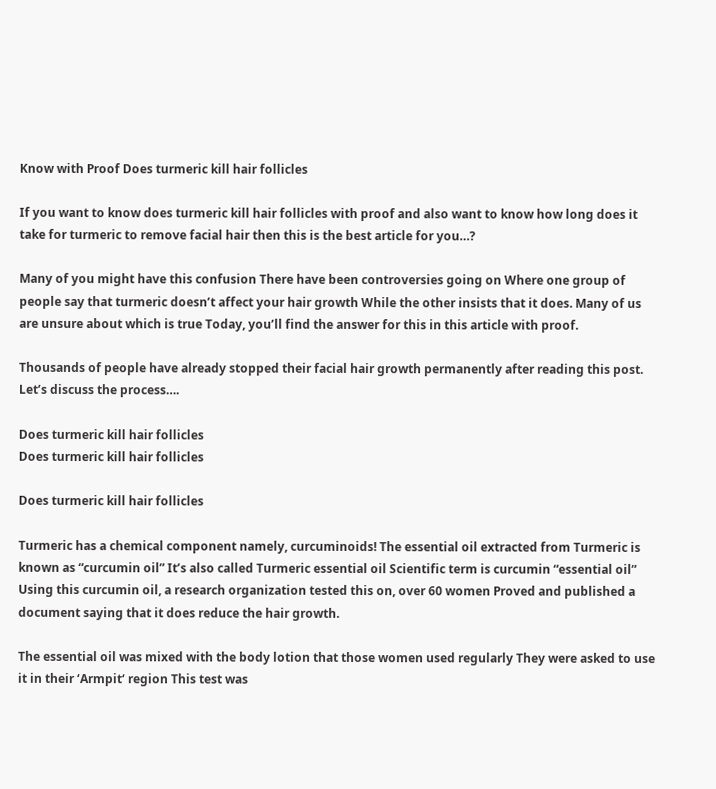Know with Proof Does turmeric kill hair follicles

If you want to know does turmeric kill hair follicles with proof and also want to know how long does it take for turmeric to remove facial hair then this is the best article for you…?

Many of you might have this confusion There have been controversies going on Where one group of people say that turmeric doesn’t affect your hair growth While the other insists that it does. Many of us are unsure about which is true Today, you’ll find the answer for this in this article with proof.

Thousands of people have already stopped their facial hair growth permanently after reading this post. Let’s discuss the process….

Does turmeric kill hair follicles
Does turmeric kill hair follicles

Does turmeric kill hair follicles

Turmeric has a chemical component namely, curcuminoids! The essential oil extracted from Turmeric is known as “curcumin oil” It’s also called Turmeric essential oil Scientific term is curcumin “essential oil” Using this curcumin oil, a research organization tested this on, over 60 women Proved and published a document saying that it does reduce the hair growth.

The essential oil was mixed with the body lotion that those women used regularly They were asked to use it in their ‘Armpit‘ region This test was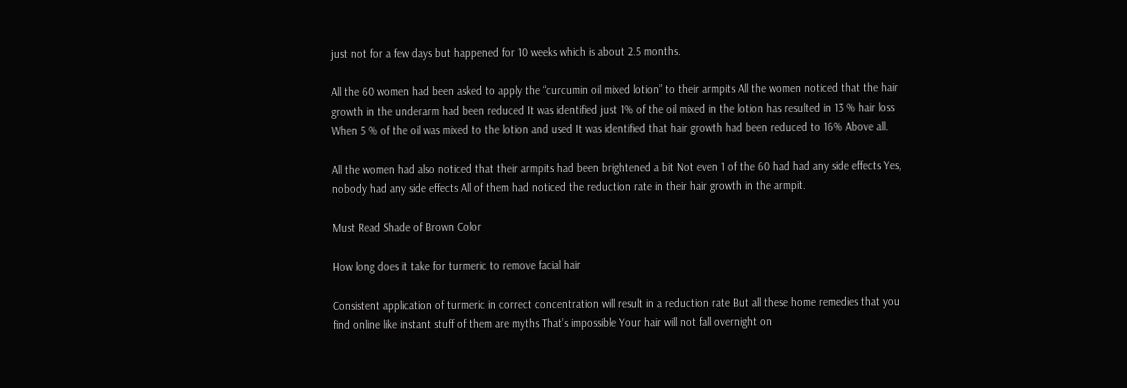just not for a few days but happened for 10 weeks which is about 2.5 months.

All the 60 women had been asked to apply the “curcumin oil mixed lotion” to their armpits All the women noticed that the hair growth in the underarm had been reduced It was identified just 1% of the oil mixed in the lotion has resulted in 13 % hair loss When 5 % of the oil was mixed to the lotion and used It was identified that hair growth had been reduced to 16% Above all.

All the women had also noticed that their armpits had been brightened a bit Not even 1 of the 60 had had any side effects Yes, nobody had any side effects All of them had noticed the reduction rate in their hair growth in the armpit.

Must Read Shade of Brown Color

How long does it take for turmeric to remove facial hair

Consistent application of turmeric in correct concentration will result in a reduction rate But all these home remedies that you find online like instant stuff of them are myths That’s impossible Your hair will not fall overnight on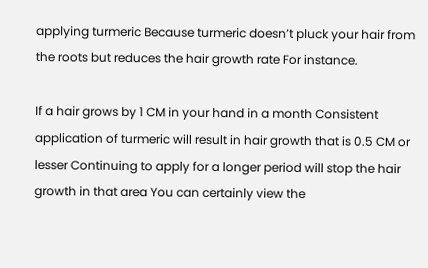applying turmeric Because turmeric doesn’t pluck your hair from the roots but reduces the hair growth rate For instance.

If a hair grows by 1 CM in your hand in a month Consistent application of turmeric will result in hair growth that is 0.5 CM or lesser Continuing to apply for a longer period will stop the hair growth in that area You can certainly view the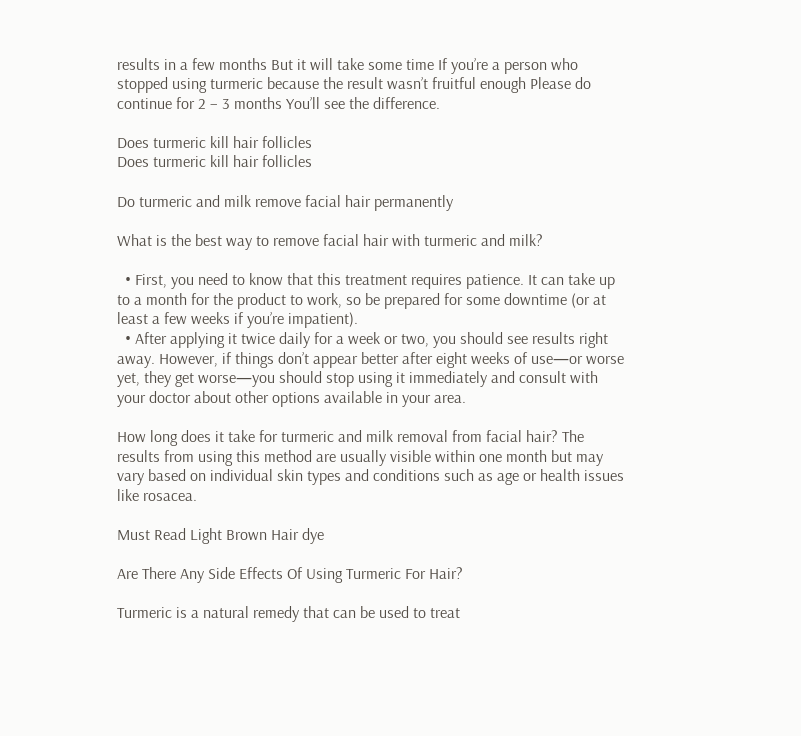results in a few months But it will take some time If you’re a person who stopped using turmeric because the result wasn’t fruitful enough Please do continue for 2 – 3 months You’ll see the difference.

Does turmeric kill hair follicles
Does turmeric kill hair follicles

Do turmeric and milk remove facial hair permanently

What is the best way to remove facial hair with turmeric and milk?

  • First, you need to know that this treatment requires patience. It can take up to a month for the product to work, so be prepared for some downtime (or at least a few weeks if you’re impatient).
  • After applying it twice daily for a week or two, you should see results right away. However, if things don’t appear better after eight weeks of use—or worse yet, they get worse—you should stop using it immediately and consult with your doctor about other options available in your area.

How long does it take for turmeric and milk removal from facial hair? The results from using this method are usually visible within one month but may vary based on individual skin types and conditions such as age or health issues like rosacea.

Must Read Light Brown Hair dye

Are There Any Side Effects Of Using Turmeric For Hair?

Turmeric is a natural remedy that can be used to treat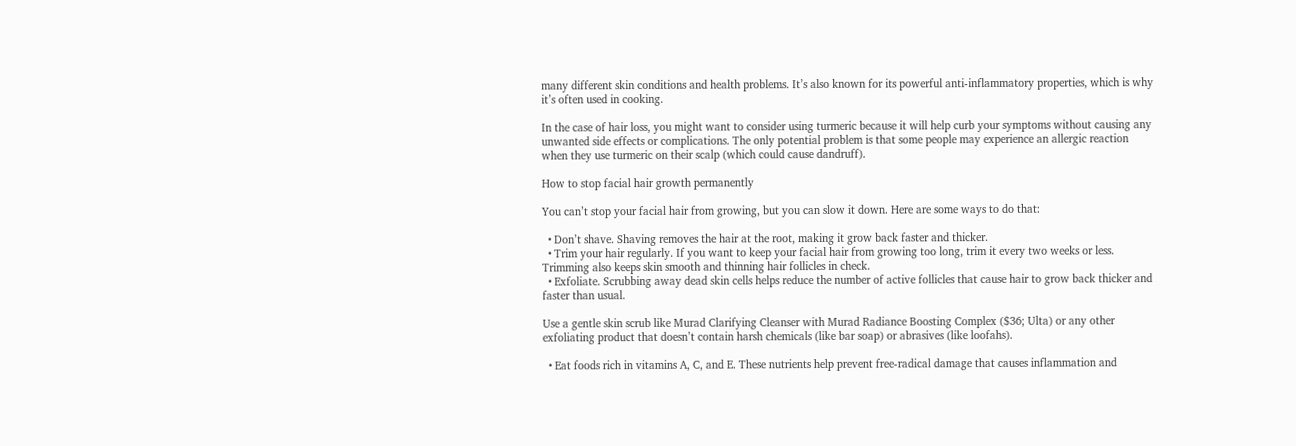many different skin conditions and health problems. It’s also known for its powerful anti-inflammatory properties, which is why it’s often used in cooking.

In the case of hair loss, you might want to consider using turmeric because it will help curb your symptoms without causing any unwanted side effects or complications. The only potential problem is that some people may experience an allergic reaction when they use turmeric on their scalp (which could cause dandruff).

How to stop facial hair growth permanently

You can’t stop your facial hair from growing, but you can slow it down. Here are some ways to do that:

  • Don’t shave. Shaving removes the hair at the root, making it grow back faster and thicker.
  • Trim your hair regularly. If you want to keep your facial hair from growing too long, trim it every two weeks or less. Trimming also keeps skin smooth and thinning hair follicles in check.
  • Exfoliate. Scrubbing away dead skin cells helps reduce the number of active follicles that cause hair to grow back thicker and faster than usual.

Use a gentle skin scrub like Murad Clarifying Cleanser with Murad Radiance Boosting Complex ($36; Ulta) or any other exfoliating product that doesn’t contain harsh chemicals (like bar soap) or abrasives (like loofahs).

  • Eat foods rich in vitamins A, C, and E. These nutrients help prevent free-radical damage that causes inflammation and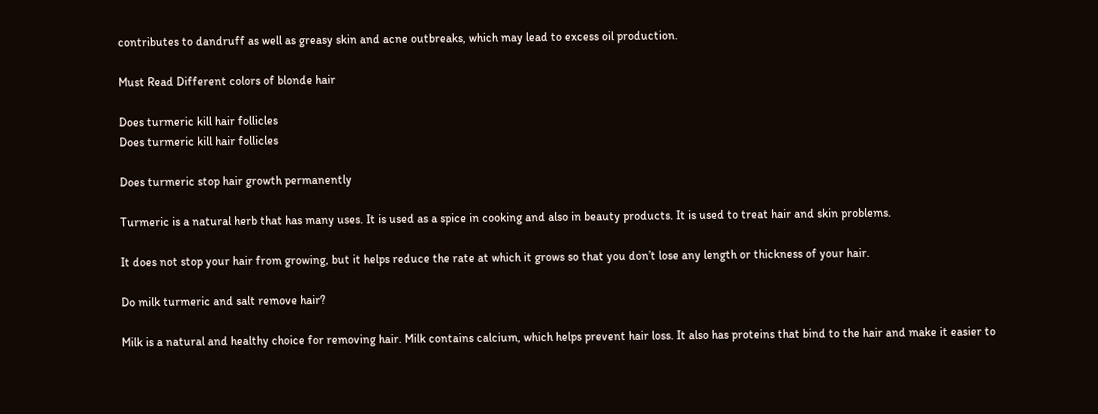contributes to dandruff as well as greasy skin and acne outbreaks, which may lead to excess oil production.

Must Read Different colors of blonde hair

Does turmeric kill hair follicles
Does turmeric kill hair follicles

Does turmeric stop hair growth permanently

Turmeric is a natural herb that has many uses. It is used as a spice in cooking and also in beauty products. It is used to treat hair and skin problems.

It does not stop your hair from growing, but it helps reduce the rate at which it grows so that you don’t lose any length or thickness of your hair.

Do milk turmeric and salt remove hair?

Milk is a natural and healthy choice for removing hair. Milk contains calcium, which helps prevent hair loss. It also has proteins that bind to the hair and make it easier to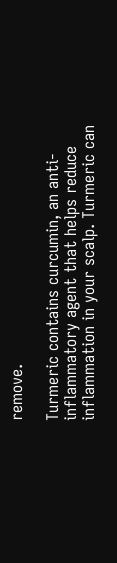remove.

Turmeric contains curcumin, an anti-inflammatory agent that helps reduce inflammation in your scalp. Turmeric can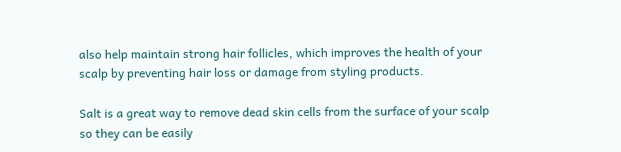also help maintain strong hair follicles, which improves the health of your scalp by preventing hair loss or damage from styling products.

Salt is a great way to remove dead skin cells from the surface of your scalp so they can be easily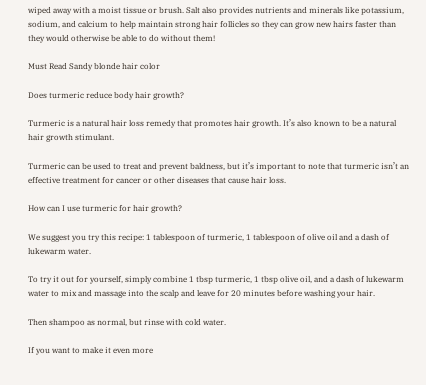wiped away with a moist tissue or brush. Salt also provides nutrients and minerals like potassium, sodium, and calcium to help maintain strong hair follicles so they can grow new hairs faster than they would otherwise be able to do without them!

Must Read Sandy blonde hair color

Does turmeric reduce body hair growth?

Turmeric is a natural hair loss remedy that promotes hair growth. It’s also known to be a natural hair growth stimulant.

Turmeric can be used to treat and prevent baldness, but it’s important to note that turmeric isn’t an effective treatment for cancer or other diseases that cause hair loss.

How can I use turmeric for hair growth?

We suggest you try this recipe: 1 tablespoon of turmeric, 1 tablespoon of olive oil and a dash of lukewarm water.

To try it out for yourself, simply combine 1 tbsp turmeric, 1 tbsp olive oil, and a dash of lukewarm water to mix and massage into the scalp and leave for 20 minutes before washing your hair.

Then shampoo as normal, but rinse with cold water.

If you want to make it even more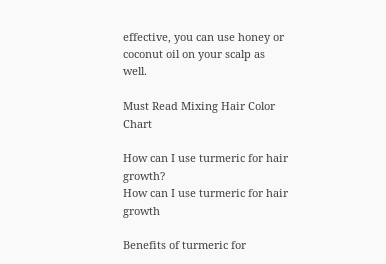effective, you can use honey or coconut oil on your scalp as well.

Must Read Mixing Hair Color Chart

How can I use turmeric for hair growth?
How can I use turmeric for hair growth

Benefits of turmeric for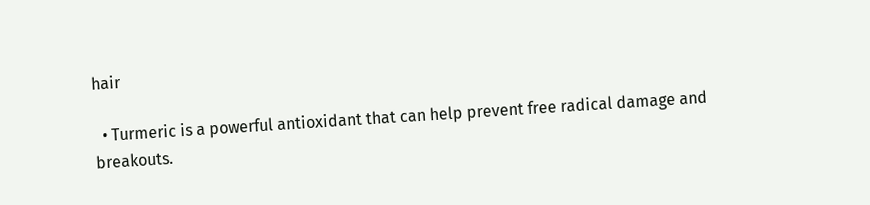hair

  • Turmeric is a powerful antioxidant that can help prevent free radical damage and breakouts.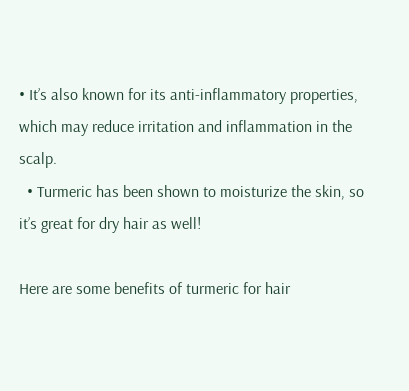• It’s also known for its anti-inflammatory properties, which may reduce irritation and inflammation in the scalp.
  • Turmeric has been shown to moisturize the skin, so it’s great for dry hair as well!

Here are some benefits of turmeric for hair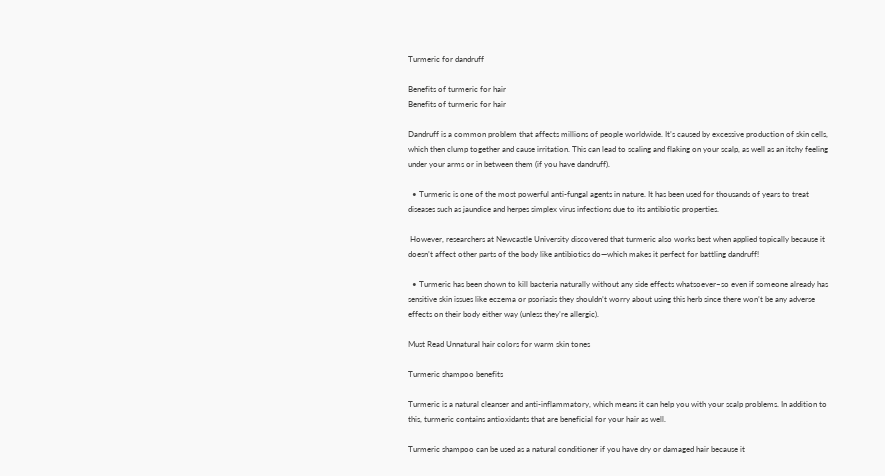Turmeric for dandruff

Benefits of turmeric for hair
Benefits of turmeric for hair

Dandruff is a common problem that affects millions of people worldwide. It’s caused by excessive production of skin cells, which then clump together and cause irritation. This can lead to scaling and flaking on your scalp, as well as an itchy feeling under your arms or in between them (if you have dandruff).

  • Turmeric is one of the most powerful anti-fungal agents in nature. It has been used for thousands of years to treat diseases such as jaundice and herpes simplex virus infections due to its antibiotic properties.

 However, researchers at Newcastle University discovered that turmeric also works best when applied topically because it doesn’t affect other parts of the body like antibiotics do—which makes it perfect for battling dandruff!

  • Turmeric has been shown to kill bacteria naturally without any side effects whatsoever–so even if someone already has sensitive skin issues like eczema or psoriasis they shouldn’t worry about using this herb since there won’t be any adverse effects on their body either way (unless they’re allergic).

Must Read Unnatural hair colors for warm skin tones

Turmeric shampoo benefits

Turmeric is a natural cleanser and anti-inflammatory, which means it can help you with your scalp problems. In addition to this, turmeric contains antioxidants that are beneficial for your hair as well.

Turmeric shampoo can be used as a natural conditioner if you have dry or damaged hair because it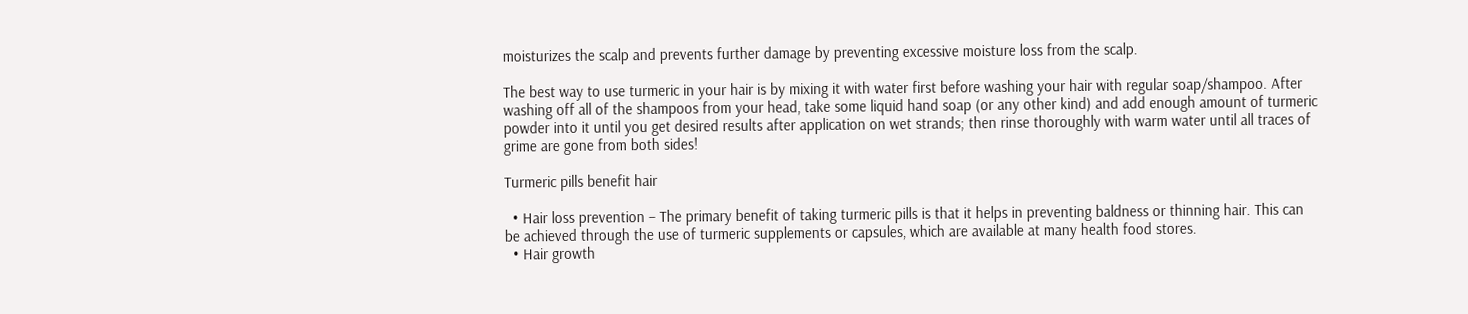moisturizes the scalp and prevents further damage by preventing excessive moisture loss from the scalp.

The best way to use turmeric in your hair is by mixing it with water first before washing your hair with regular soap/shampoo. After washing off all of the shampoos from your head, take some liquid hand soap (or any other kind) and add enough amount of turmeric powder into it until you get desired results after application on wet strands; then rinse thoroughly with warm water until all traces of grime are gone from both sides!

Turmeric pills benefit hair

  • Hair loss prevention – The primary benefit of taking turmeric pills is that it helps in preventing baldness or thinning hair. This can be achieved through the use of turmeric supplements or capsules, which are available at many health food stores.
  • Hair growth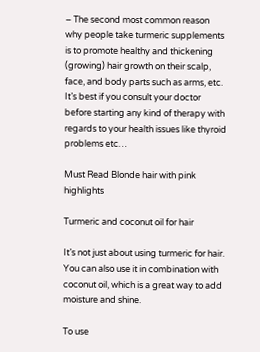– The second most common reason why people take turmeric supplements is to promote healthy and thickening (growing) hair growth on their scalp, face, and body parts such as arms, etc. It’s best if you consult your doctor before starting any kind of therapy with regards to your health issues like thyroid problems etc…

Must Read Blonde hair with pink highlights

Turmeric and coconut oil for hair

It’s not just about using turmeric for hair. You can also use it in combination with coconut oil, which is a great way to add moisture and shine.

To use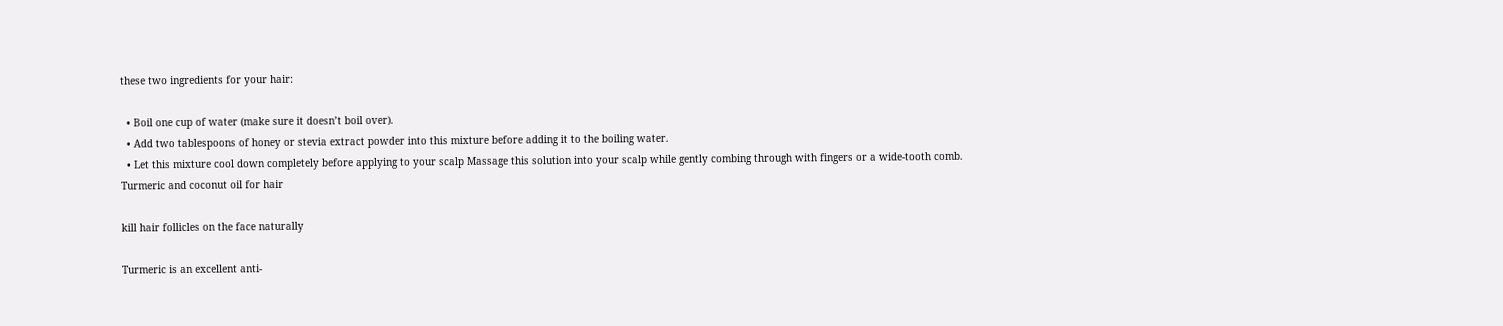these two ingredients for your hair:

  • Boil one cup of water (make sure it doesn’t boil over).
  • Add two tablespoons of honey or stevia extract powder into this mixture before adding it to the boiling water.
  • Let this mixture cool down completely before applying to your scalp Massage this solution into your scalp while gently combing through with fingers or a wide-tooth comb.
Turmeric and coconut oil for hair

kill hair follicles on the face naturally

Turmeric is an excellent anti-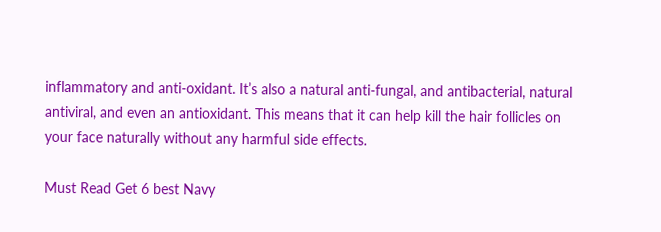inflammatory and anti-oxidant. It’s also a natural anti-fungal, and antibacterial, natural antiviral, and even an antioxidant. This means that it can help kill the hair follicles on your face naturally without any harmful side effects.

Must Read Get 6 best Navy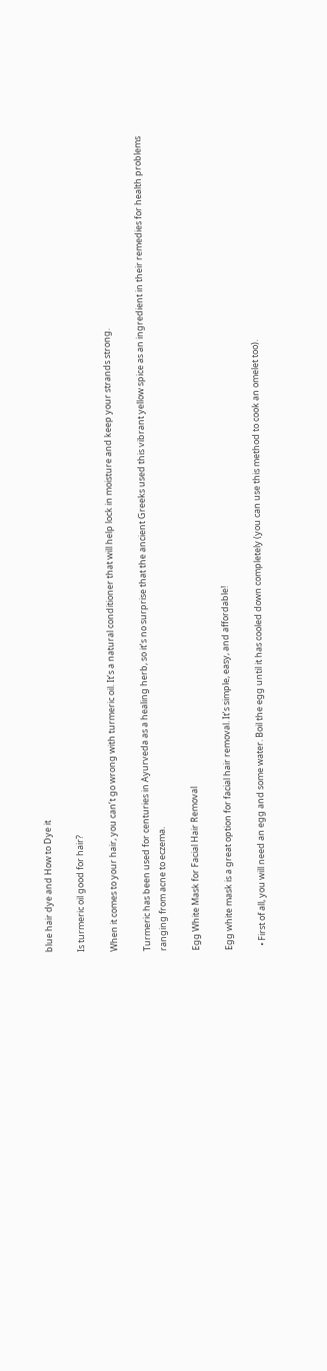blue hair dye and How to Dye it

Is turmeric oil good for hair?

When it comes to your hair, you can’t go wrong with turmeric oil. It’s a natural conditioner that will help lock in moisture and keep your strands strong.

Turmeric has been used for centuries in Ayurveda as a healing herb, so it’s no surprise that the ancient Greeks used this vibrant yellow spice as an ingredient in their remedies for health problems ranging from acne to eczema.

Egg White Mask for Facial Hair Removal

Egg white mask is a great option for facial hair removal. It’s simple, easy, and affordable!

  • First of all, you will need an egg and some water. Boil the egg until it has cooled down completely (you can use this method to cook an omelet too).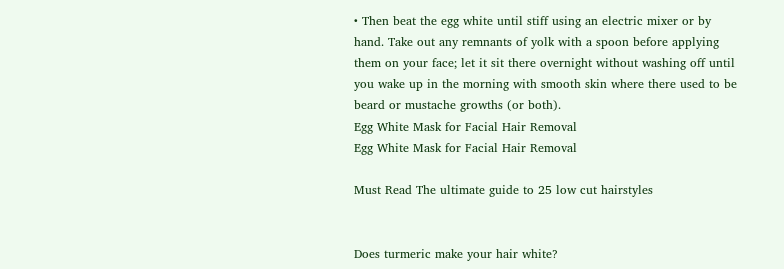• Then beat the egg white until stiff using an electric mixer or by hand. Take out any remnants of yolk with a spoon before applying them on your face; let it sit there overnight without washing off until you wake up in the morning with smooth skin where there used to be beard or mustache growths (or both).
Egg White Mask for Facial Hair Removal
Egg White Mask for Facial Hair Removal

Must Read The ultimate guide to 25 low cut hairstyles


Does turmeric make your hair white?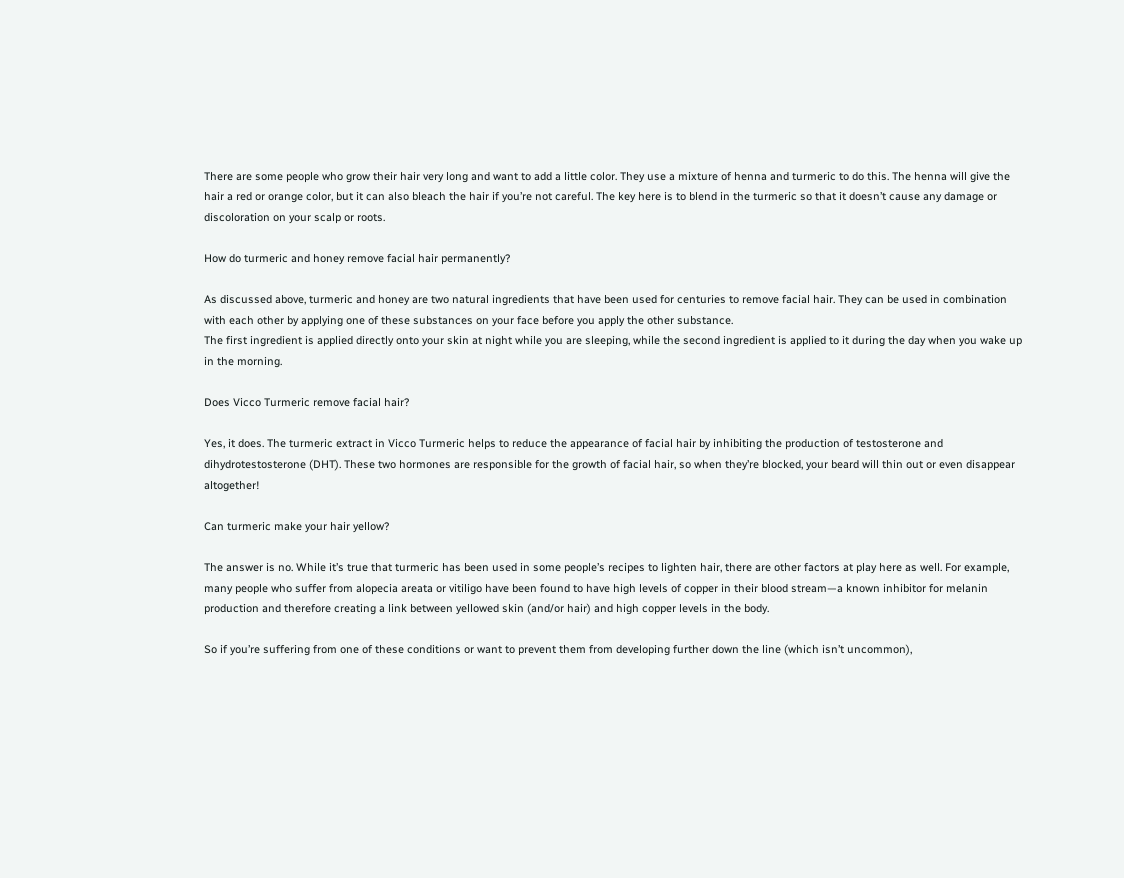There are some people who grow their hair very long and want to add a little color. They use a mixture of henna and turmeric to do this. The henna will give the hair a red or orange color, but it can also bleach the hair if you’re not careful. The key here is to blend in the turmeric so that it doesn’t cause any damage or discoloration on your scalp or roots.

How do turmeric and honey remove facial hair permanently?

As discussed above, turmeric and honey are two natural ingredients that have been used for centuries to remove facial hair. They can be used in combination with each other by applying one of these substances on your face before you apply the other substance.
The first ingredient is applied directly onto your skin at night while you are sleeping, while the second ingredient is applied to it during the day when you wake up in the morning.

Does Vicco Turmeric remove facial hair?

Yes, it does. The turmeric extract in Vicco Turmeric helps to reduce the appearance of facial hair by inhibiting the production of testosterone and dihydrotestosterone (DHT). These two hormones are responsible for the growth of facial hair, so when they’re blocked, your beard will thin out or even disappear altogether!

Can turmeric make your hair yellow?

The answer is no. While it’s true that turmeric has been used in some people’s recipes to lighten hair, there are other factors at play here as well. For example, many people who suffer from alopecia areata or vitiligo have been found to have high levels of copper in their blood stream—a known inhibitor for melanin production and therefore creating a link between yellowed skin (and/or hair) and high copper levels in the body.

So if you’re suffering from one of these conditions or want to prevent them from developing further down the line (which isn’t uncommon),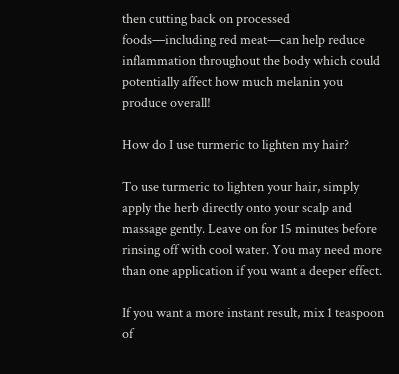then cutting back on processed foods—including red meat—can help reduce inflammation throughout the body which could potentially affect how much melanin you produce overall!

How do I use turmeric to lighten my hair?

To use turmeric to lighten your hair, simply apply the herb directly onto your scalp and massage gently. Leave on for 15 minutes before rinsing off with cool water. You may need more than one application if you want a deeper effect.

If you want a more instant result, mix 1 teaspoon of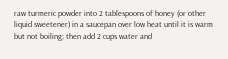raw turmeric powder into 2 tablespoons of honey (or other liquid sweetener) in a saucepan over low heat until it is warm but not boiling; then add 2 cups water and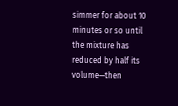simmer for about 10 minutes or so until the mixture has reduced by half its volume—then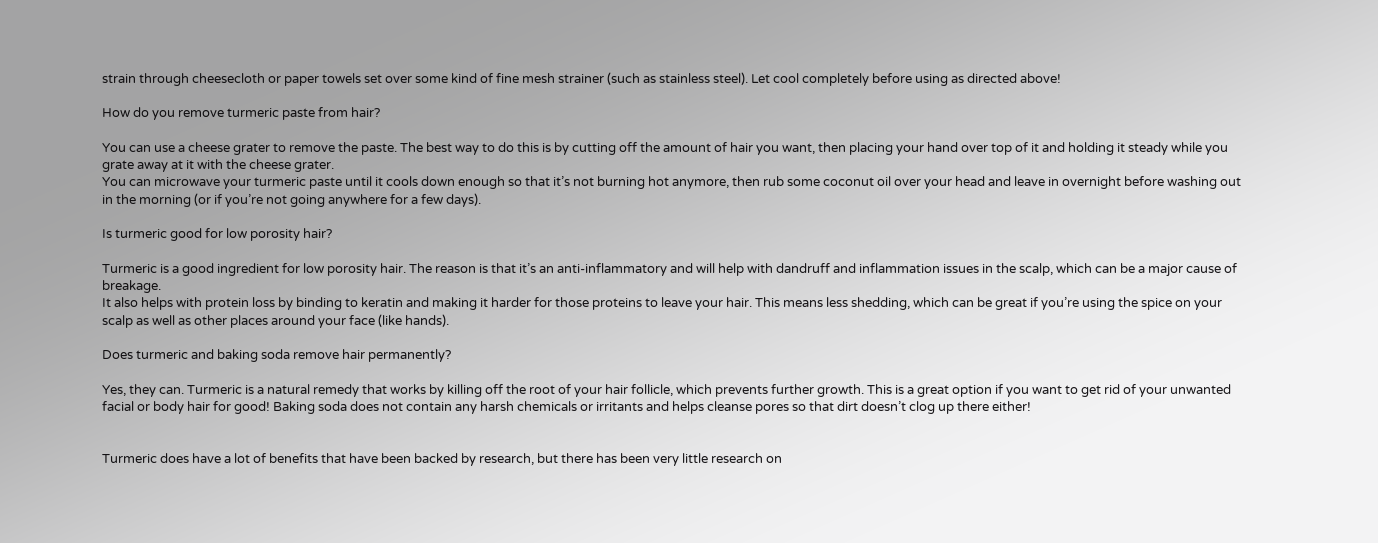strain through cheesecloth or paper towels set over some kind of fine mesh strainer (such as stainless steel). Let cool completely before using as directed above!

How do you remove turmeric paste from hair?

You can use a cheese grater to remove the paste. The best way to do this is by cutting off the amount of hair you want, then placing your hand over top of it and holding it steady while you grate away at it with the cheese grater.
You can microwave your turmeric paste until it cools down enough so that it’s not burning hot anymore, then rub some coconut oil over your head and leave in overnight before washing out in the morning (or if you’re not going anywhere for a few days).

Is turmeric good for low porosity hair?

Turmeric is a good ingredient for low porosity hair. The reason is that it’s an anti-inflammatory and will help with dandruff and inflammation issues in the scalp, which can be a major cause of breakage.
It also helps with protein loss by binding to keratin and making it harder for those proteins to leave your hair. This means less shedding, which can be great if you’re using the spice on your scalp as well as other places around your face (like hands).

Does turmeric and baking soda remove hair permanently?

Yes, they can. Turmeric is a natural remedy that works by killing off the root of your hair follicle, which prevents further growth. This is a great option if you want to get rid of your unwanted facial or body hair for good! Baking soda does not contain any harsh chemicals or irritants and helps cleanse pores so that dirt doesn’t clog up there either!


Turmeric does have a lot of benefits that have been backed by research, but there has been very little research on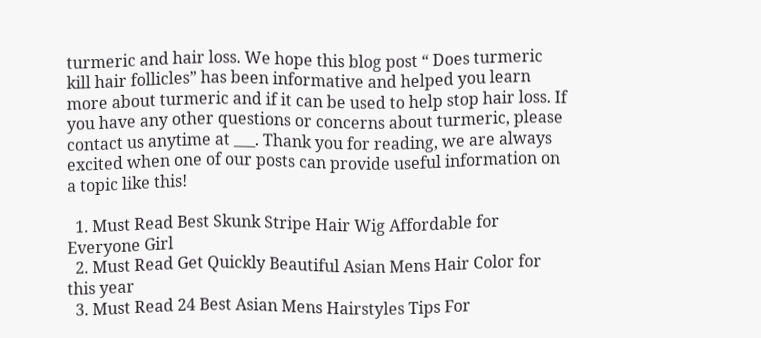turmeric and hair loss. We hope this blog post “ Does turmeric kill hair follicles” has been informative and helped you learn more about turmeric and if it can be used to help stop hair loss. If you have any other questions or concerns about turmeric, please contact us anytime at ___. Thank you for reading, we are always excited when one of our posts can provide useful information on a topic like this!

  1. Must Read Best Skunk Stripe Hair Wig Affordable for Everyone Girl
  2. Must Read Get Quickly Beautiful Asian Mens Hair Color for this year
  3. Must Read 24 Best Asian Mens Hairstyles Tips For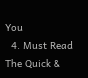You
  4. Must Read The Quick &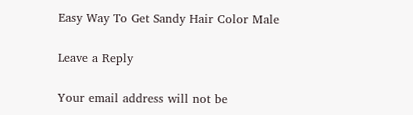Easy Way To Get Sandy Hair Color Male

Leave a Reply

Your email address will not be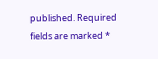published. Required fields are marked *